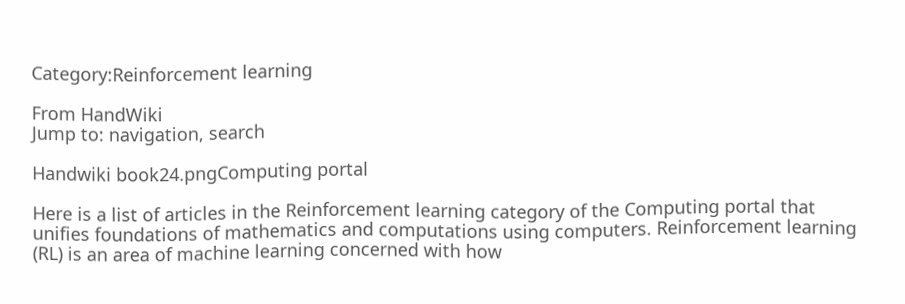Category:Reinforcement learning

From HandWiki
Jump to: navigation, search

Handwiki book24.pngComputing portal

Here is a list of articles in the Reinforcement learning category of the Computing portal that unifies foundations of mathematics and computations using computers. Reinforcement learning (RL) is an area of machine learning concerned with how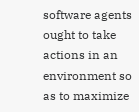software agents ought to take actions in an environment so as to maximize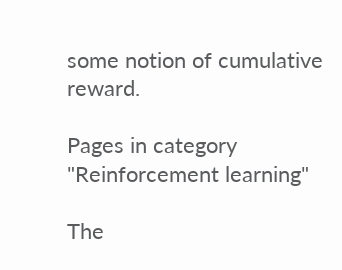some notion of cumulative reward.

Pages in category "Reinforcement learning"

The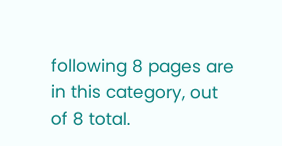following 8 pages are in this category, out of 8 total.